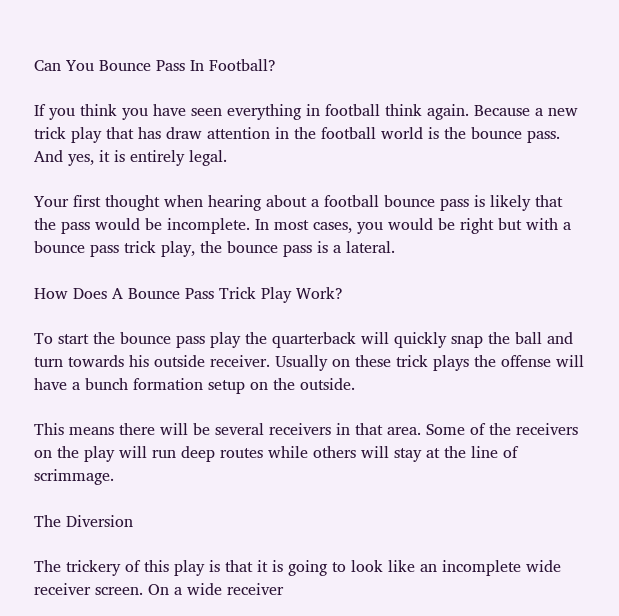Can You Bounce Pass In Football?

If you think you have seen everything in football think again. Because a new trick play that has draw attention in the football world is the bounce pass. And yes, it is entirely legal.

Your first thought when hearing about a football bounce pass is likely that the pass would be incomplete. In most cases, you would be right but with a bounce pass trick play, the bounce pass is a lateral.

How Does A Bounce Pass Trick Play Work?

To start the bounce pass play the quarterback will quickly snap the ball and turn towards his outside receiver. Usually on these trick plays the offense will have a bunch formation setup on the outside.

This means there will be several receivers in that area. Some of the receivers on the play will run deep routes while others will stay at the line of scrimmage.

The Diversion

The trickery of this play is that it is going to look like an incomplete wide receiver screen. On a wide receiver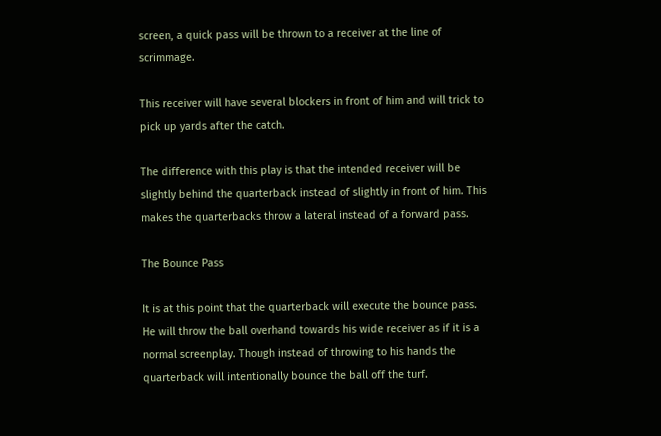screen, a quick pass will be thrown to a receiver at the line of scrimmage.

This receiver will have several blockers in front of him and will trick to pick up yards after the catch.

The difference with this play is that the intended receiver will be slightly behind the quarterback instead of slightly in front of him. This makes the quarterbacks throw a lateral instead of a forward pass.

The Bounce Pass

It is at this point that the quarterback will execute the bounce pass. He will throw the ball overhand towards his wide receiver as if it is a normal screenplay. Though instead of throwing to his hands the quarterback will intentionally bounce the ball off the turf.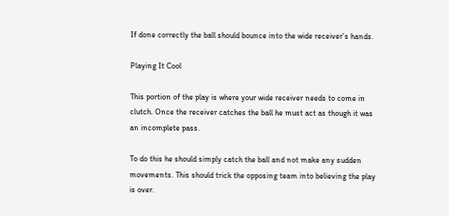If done correctly the ball should bounce into the wide receiver’s hands.

Playing It Cool

This portion of the play is where your wide receiver needs to come in clutch. Once the receiver catches the ball he must act as though it was an incomplete pass.

To do this he should simply catch the ball and not make any sudden movements. This should trick the opposing team into believing the play is over.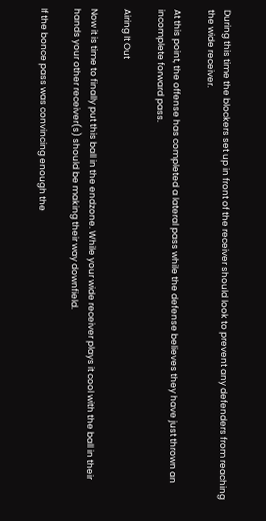During this time the blockers set up in front of the receiver should look to prevent any defenders from reaching the wide receiver.

At this point, the offense has completed a lateral pass while the defense believes they have just thrown an incomplete forward pass.

Airing It Out

Now it is time to finally put this ball in the endzone. While your wide receiver plays it cool with the ball in their hands your other receiver(s) should be making their way downfield.

If the bonce pass was convincing enough the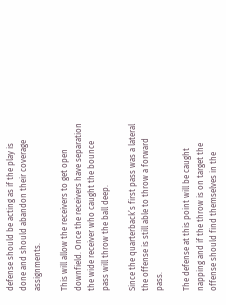defense should be acting as if the play is done and should abandon their coverage assignments.

This will allow the receivers to get open downfield. Once the receivers have separation the wide receiver who caught the bounce pass will throw the ball deep.

Since the quarterback’s first pass was a lateral the offense is still able to throw a forward pass.

The defense at this point will be caught napping and if the throw is on target the offense should find themselves in the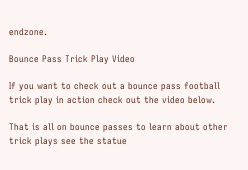endzone.

Bounce Pass Trick Play Video

If you want to check out a bounce pass football trick play in action check out the video below.

That is all on bounce passes to learn about other trick plays see the statue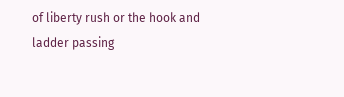of liberty rush or the hook and ladder passing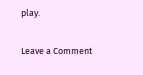play.

Leave a Comment